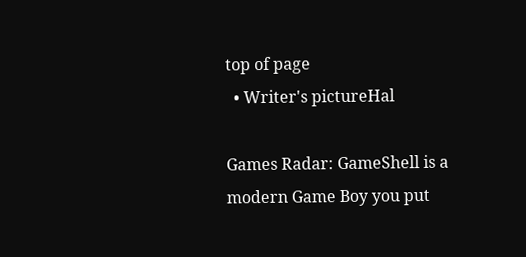top of page
  • Writer's pictureHal

Games Radar: GameShell is a modern Game Boy you put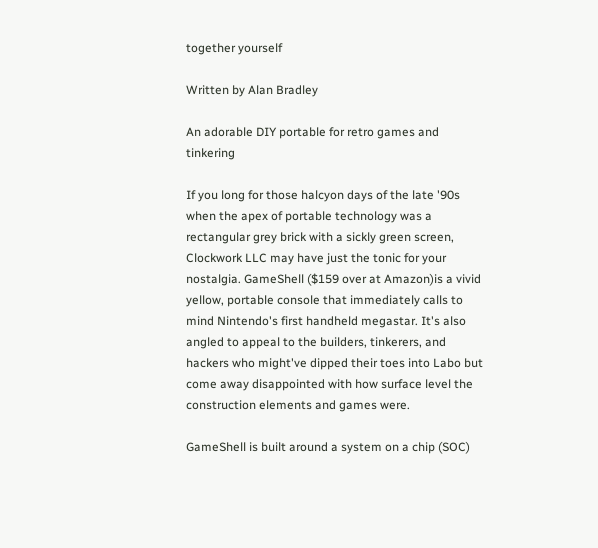together yourself

Written by Alan Bradley

An adorable DIY portable for retro games and tinkering

If you long for those halcyon days of the late '90s when the apex of portable technology was a rectangular grey brick with a sickly green screen, Clockwork LLC may have just the tonic for your nostalgia. GameShell ($159 over at Amazon)is a vivid yellow, portable console that immediately calls to mind Nintendo's first handheld megastar. It's also angled to appeal to the builders, tinkerers, and hackers who might've dipped their toes into Labo but come away disappointed with how surface level the construction elements and games were.

GameShell is built around a system on a chip (SOC)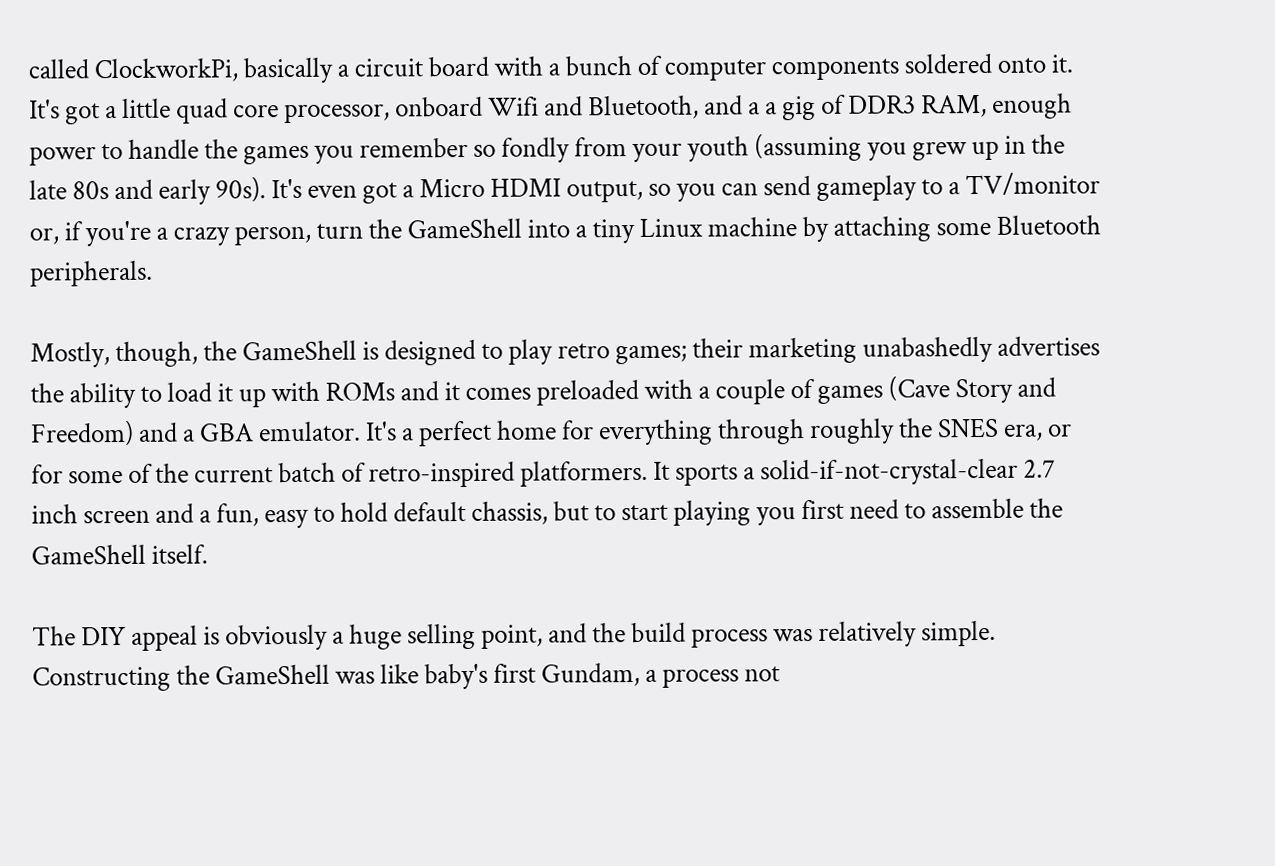called ClockworkPi, basically a circuit board with a bunch of computer components soldered onto it. It's got a little quad core processor, onboard Wifi and Bluetooth, and a a gig of DDR3 RAM, enough power to handle the games you remember so fondly from your youth (assuming you grew up in the late 80s and early 90s). It's even got a Micro HDMI output, so you can send gameplay to a TV/monitor or, if you're a crazy person, turn the GameShell into a tiny Linux machine by attaching some Bluetooth peripherals.

Mostly, though, the GameShell is designed to play retro games; their marketing unabashedly advertises the ability to load it up with ROMs and it comes preloaded with a couple of games (Cave Story and Freedom) and a GBA emulator. It's a perfect home for everything through roughly the SNES era, or for some of the current batch of retro-inspired platformers. It sports a solid-if-not-crystal-clear 2.7 inch screen and a fun, easy to hold default chassis, but to start playing you first need to assemble the GameShell itself.

The DIY appeal is obviously a huge selling point, and the build process was relatively simple. Constructing the GameShell was like baby's first Gundam, a process not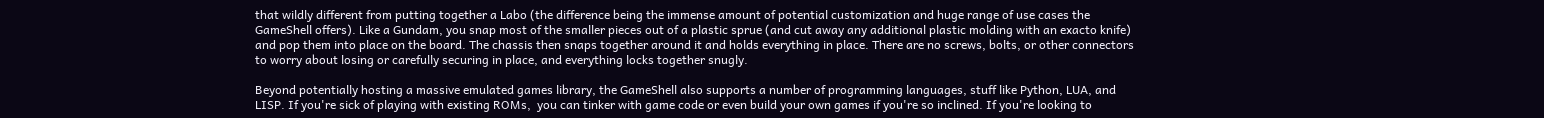that wildly different from putting together a Labo (the difference being the immense amount of potential customization and huge range of use cases the GameShell offers). Like a Gundam, you snap most of the smaller pieces out of a plastic sprue (and cut away any additional plastic molding with an exacto knife) and pop them into place on the board. The chassis then snaps together around it and holds everything in place. There are no screws, bolts, or other connectors to worry about losing or carefully securing in place, and everything locks together snugly.

Beyond potentially hosting a massive emulated games library, the GameShell also supports a number of programming languages, stuff like Python, LUA, and LISP. If you're sick of playing with existing ROMs,  you can tinker with game code or even build your own games if you're so inclined. If you're looking to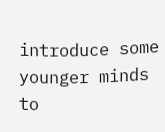introduce some younger minds to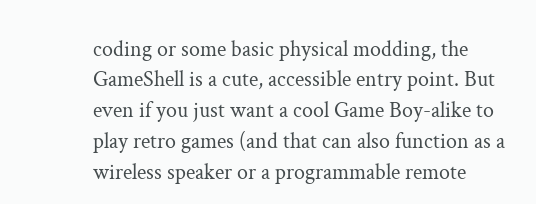coding or some basic physical modding, the GameShell is a cute, accessible entry point. But even if you just want a cool Game Boy-alike to play retro games (and that can also function as a wireless speaker or a programmable remote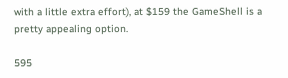with a little extra effort), at $159 the GameShell is a pretty appealing option.

595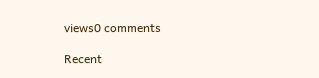views0 comments

Recent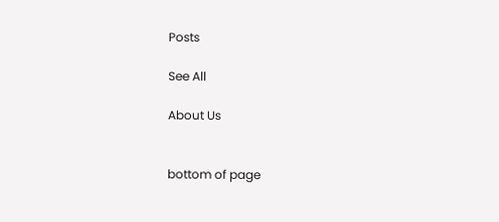Posts

See All

About Us


bottom of page